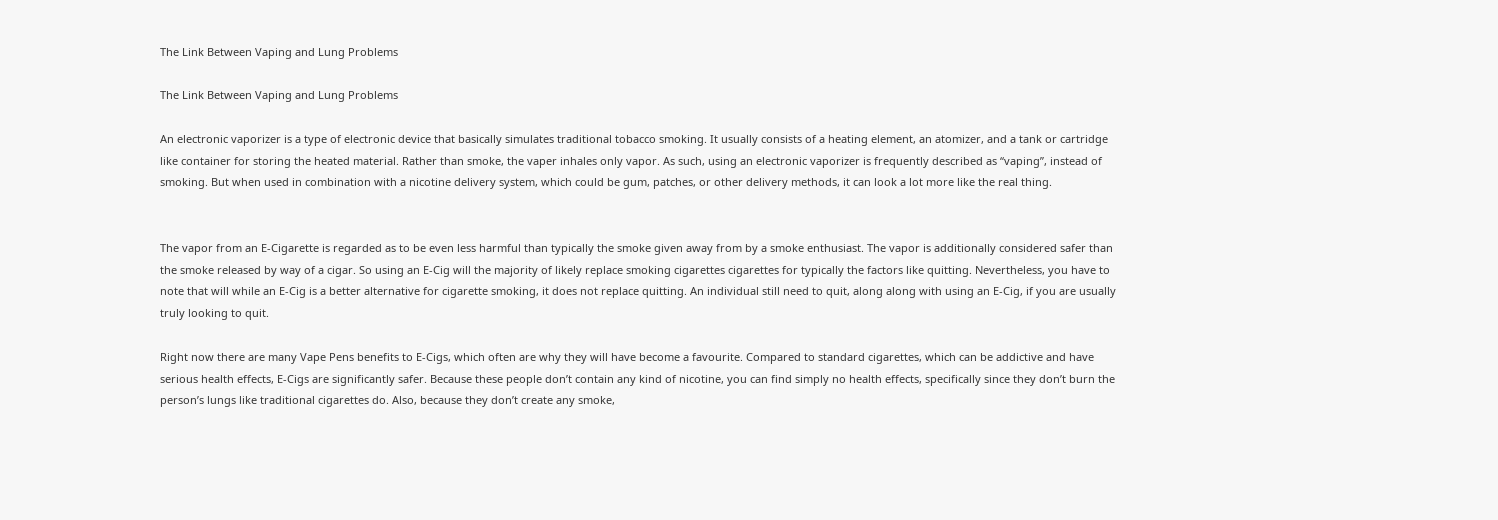The Link Between Vaping and Lung Problems

The Link Between Vaping and Lung Problems

An electronic vaporizer is a type of electronic device that basically simulates traditional tobacco smoking. It usually consists of a heating element, an atomizer, and a tank or cartridge like container for storing the heated material. Rather than smoke, the vaper inhales only vapor. As such, using an electronic vaporizer is frequently described as “vaping”, instead of smoking. But when used in combination with a nicotine delivery system, which could be gum, patches, or other delivery methods, it can look a lot more like the real thing.


The vapor from an E-Cigarette is regarded as to be even less harmful than typically the smoke given away from by a smoke enthusiast. The vapor is additionally considered safer than the smoke released by way of a cigar. So using an E-Cig will the majority of likely replace smoking cigarettes cigarettes for typically the factors like quitting. Nevertheless, you have to note that will while an E-Cig is a better alternative for cigarette smoking, it does not replace quitting. An individual still need to quit, along along with using an E-Cig, if you are usually truly looking to quit.

Right now there are many Vape Pens benefits to E-Cigs, which often are why they will have become a favourite. Compared to standard cigarettes, which can be addictive and have serious health effects, E-Cigs are significantly safer. Because these people don’t contain any kind of nicotine, you can find simply no health effects, specifically since they don’t burn the person’s lungs like traditional cigarettes do. Also, because they don’t create any smoke,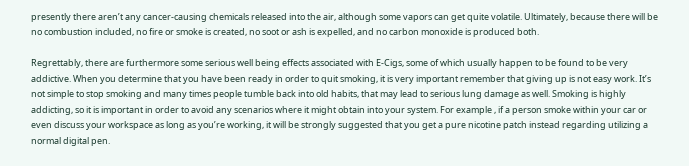presently there aren’t any cancer-causing chemicals released into the air, although some vapors can get quite volatile. Ultimately, because there will be no combustion included, no fire or smoke is created, no soot or ash is expelled, and no carbon monoxide is produced both.

Regrettably, there are furthermore some serious well being effects associated with E-Cigs, some of which usually happen to be found to be very addictive. When you determine that you have been ready in order to quit smoking, it is very important remember that giving up is not easy work. It’s not simple to stop smoking and many times people tumble back into old habits, that may lead to serious lung damage as well. Smoking is highly addicting, so it is important in order to avoid any scenarios where it might obtain into your system. For example , if a person smoke within your car or even discuss your workspace as long as you’re working, it will be strongly suggested that you get a pure nicotine patch instead regarding utilizing a normal digital pen.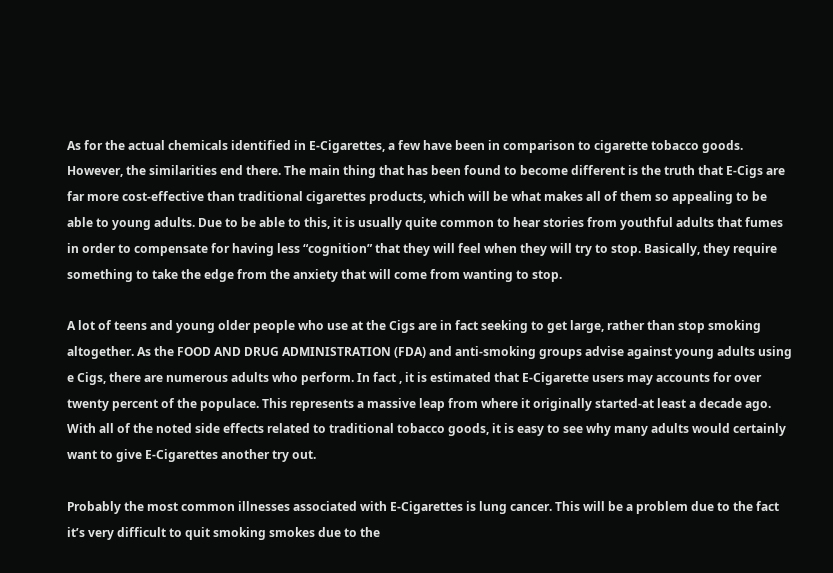As for the actual chemicals identified in E-Cigarettes, a few have been in comparison to cigarette tobacco goods. However, the similarities end there. The main thing that has been found to become different is the truth that E-Cigs are far more cost-effective than traditional cigarettes products, which will be what makes all of them so appealing to be able to young adults. Due to be able to this, it is usually quite common to hear stories from youthful adults that fumes in order to compensate for having less “cognition” that they will feel when they will try to stop. Basically, they require something to take the edge from the anxiety that will come from wanting to stop.

A lot of teens and young older people who use at the Cigs are in fact seeking to get large, rather than stop smoking altogether. As the FOOD AND DRUG ADMINISTRATION (FDA) and anti-smoking groups advise against young adults using e Cigs, there are numerous adults who perform. In fact , it is estimated that E-Cigarette users may accounts for over twenty percent of the populace. This represents a massive leap from where it originally started-at least a decade ago. With all of the noted side effects related to traditional tobacco goods, it is easy to see why many adults would certainly want to give E-Cigarettes another try out.

Probably the most common illnesses associated with E-Cigarettes is lung cancer. This will be a problem due to the fact it’s very difficult to quit smoking smokes due to the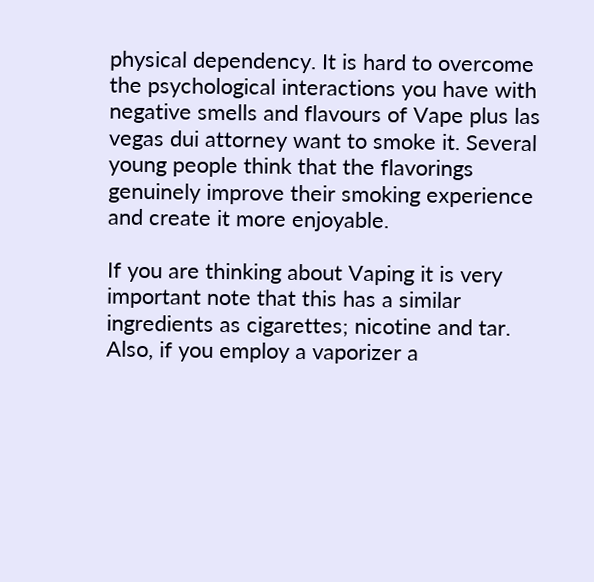physical dependency. It is hard to overcome the psychological interactions you have with negative smells and flavours of Vape plus las vegas dui attorney want to smoke it. Several young people think that the flavorings genuinely improve their smoking experience and create it more enjoyable.

If you are thinking about Vaping it is very important note that this has a similar ingredients as cigarettes; nicotine and tar. Also, if you employ a vaporizer a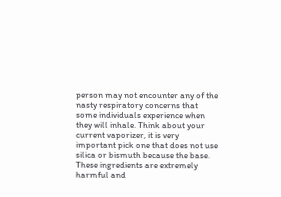person may not encounter any of the nasty respiratory concerns that some individuals experience when they will inhale. Think about your current vaporizer, it is very important pick one that does not use silica or bismuth because the base. These ingredients are extremely harmful and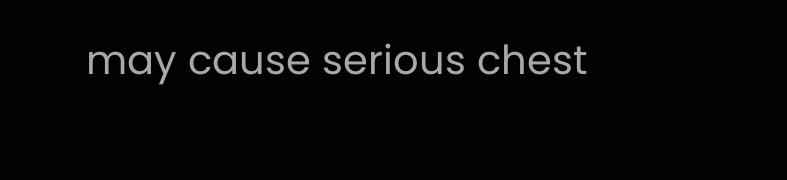may cause serious chest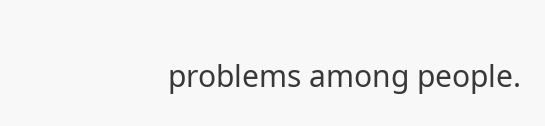problems among people.